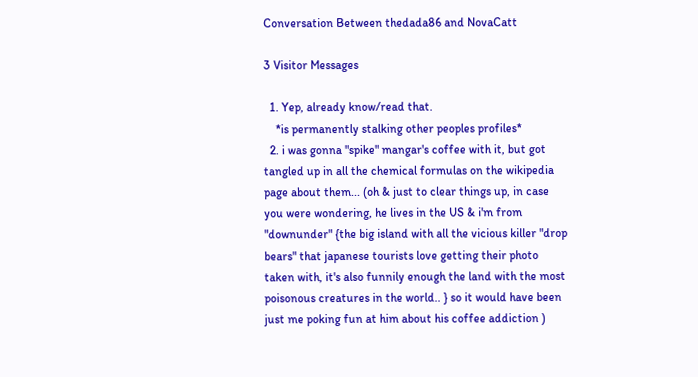Conversation Between thedada86 and NovaCatt

3 Visitor Messages

  1. Yep, already know/read that.
    *is permanently stalking other peoples profiles*
  2. i was gonna "spike" mangar's coffee with it, but got tangled up in all the chemical formulas on the wikipedia page about them... (oh & just to clear things up, in case you were wondering, he lives in the US & i'm from "downunder" {the big island with all the vicious killer "drop bears" that japanese tourists love getting their photo taken with, it's also funnily enough the land with the most poisonous creatures in the world.. } so it would have been just me poking fun at him about his coffee addiction )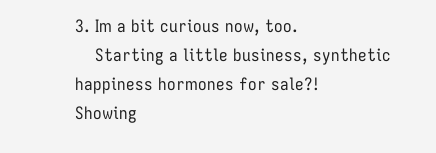3. Im a bit curious now, too.
    Starting a little business, synthetic happiness hormones for sale?!
Showing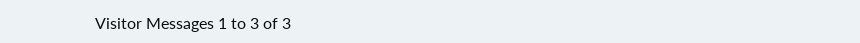Visitor Messages 1 to 3 of 3